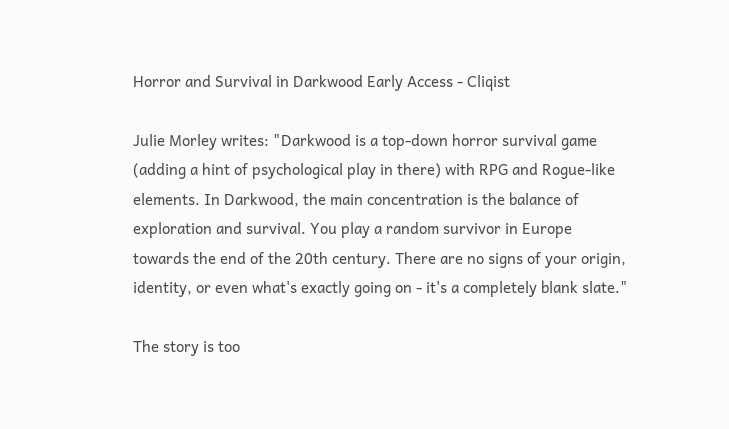Horror and Survival in Darkwood Early Access - Cliqist

Julie Morley writes: "Darkwood is a top-down horror survival game (adding a hint of psychological play in there) with RPG and Rogue-like elements. In Darkwood, the main concentration is the balance of exploration and survival. You play a random survivor in Europe towards the end of the 20th century. There are no signs of your origin, identity, or even what's exactly going on - it's a completely blank slate."

The story is too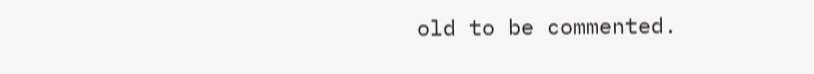old to be commented.